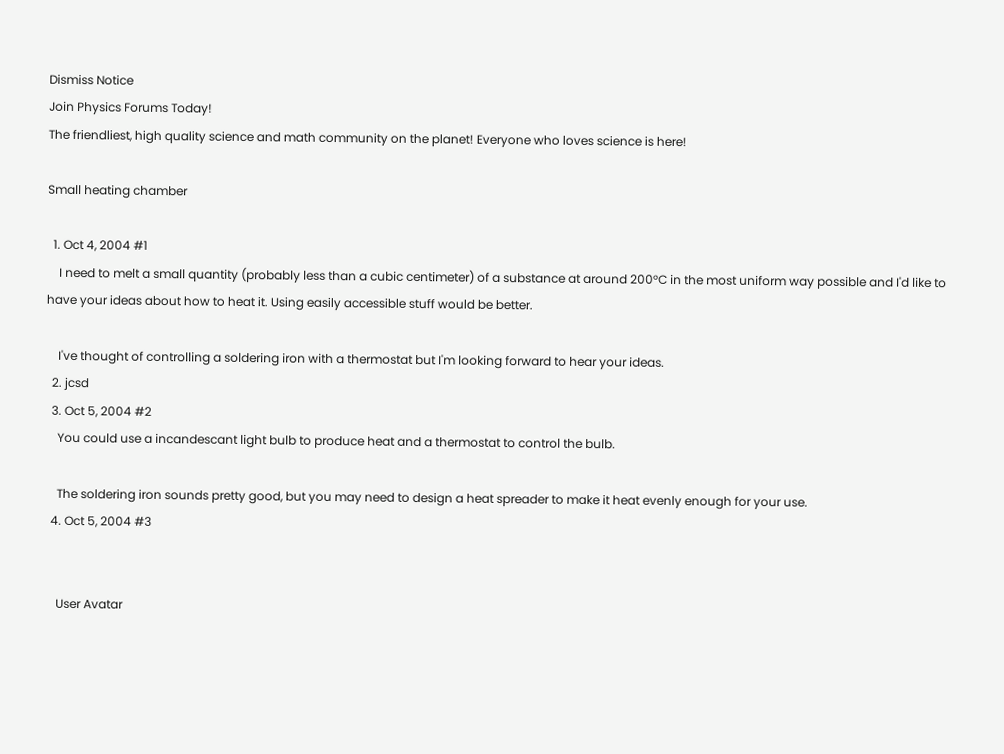Dismiss Notice
Join Physics Forums Today!
The friendliest, high quality science and math community on the planet! Everyone who loves science is here!

Small heating chamber

  1. Oct 4, 2004 #1
    I need to melt a small quantity (probably less than a cubic centimeter) of a substance at around 200°C in the most uniform way possible and I'd like to have your ideas about how to heat it. Using easily accessible stuff would be better.

    I've thought of controlling a soldering iron with a thermostat but I'm looking forward to hear your ideas.
  2. jcsd
  3. Oct 5, 2004 #2
    You could use a incandescant light bulb to produce heat and a thermostat to control the bulb.

    The soldering iron sounds pretty good, but you may need to design a heat spreader to make it heat evenly enough for your use.
  4. Oct 5, 2004 #3


    User Avatar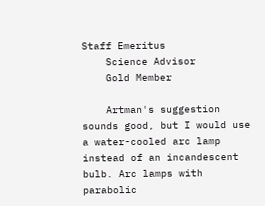Staff Emeritus
    Science Advisor
    Gold Member

    Artman's suggestion sounds good, but I would use a water-cooled arc lamp instead of an incandescent bulb. Arc lamps with parabolic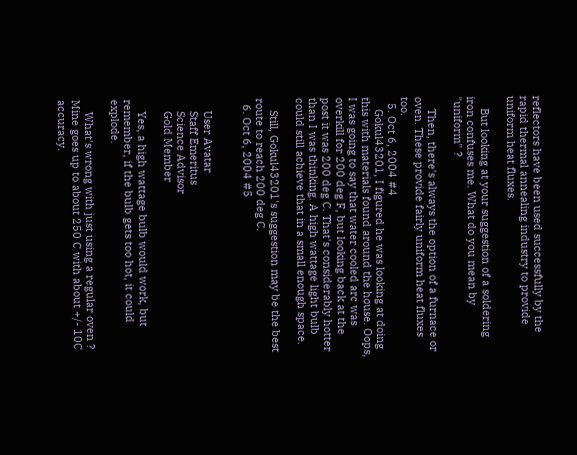reflectors have been used successfully by the rapid thermal annealing industry to provide uniform heat fluxes.

    But looking at your suggestion of a soldering iron confuses me. What do you mean by "uniform" ?

    Then, there's always the option of a furnace or oven. These provide fairly uniform heat fluxes too.
  5. Oct 6, 2004 #4
    Gokul43201, I figured he was looking at doing this with materials found around the house. Oops, I was going to say that water cooled arc was overkill for 200 deg F, but looking back at the post it was 200 deg C. That's considerably hotter than I was thinking. A high wattage light bulb could still achieve that in a small enough space.

    Still, Gokul43201's suggestion may be the best route to reach 200 deg C.
  6. Oct 6, 2004 #5


    User Avatar
    Staff Emeritus
    Science Advisor
    Gold Member

    Yes, a high wattage bulb would work, but remember, if the bulb gets too hot, it could explode.

    What's wrong with just using a regular oven ? Mine goes up to about 250 C with about +/- 10C accuracy.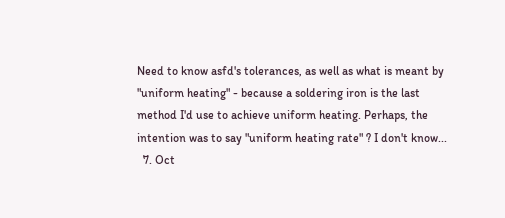Need to know asfd's tolerances, as well as what is meant by "uniform heating" - because a soldering iron is the last method I'd use to achieve uniform heating. Perhaps, the intention was to say "uniform heating rate" ? I don't know...
  7. Oct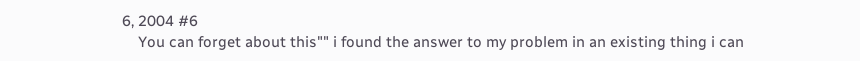6, 2004 #6
    You can forget about this"" i found the answer to my problem in an existing thing i can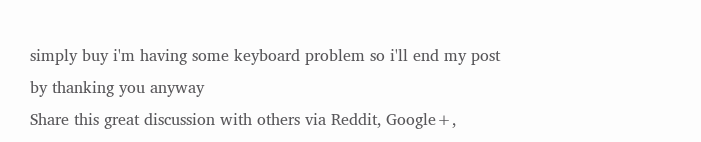simply buy i'm having some keyboard problem so i'll end my post by thanking you anyway
Share this great discussion with others via Reddit, Google+,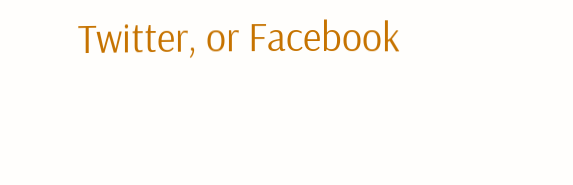Twitter, or Facebook